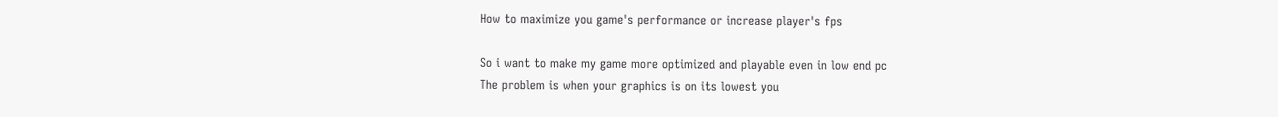How to maximize you game's performance or increase player's fps

So i want to make my game more optimized and playable even in low end pc
The problem is when your graphics is on its lowest you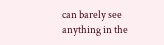can barely see anything in the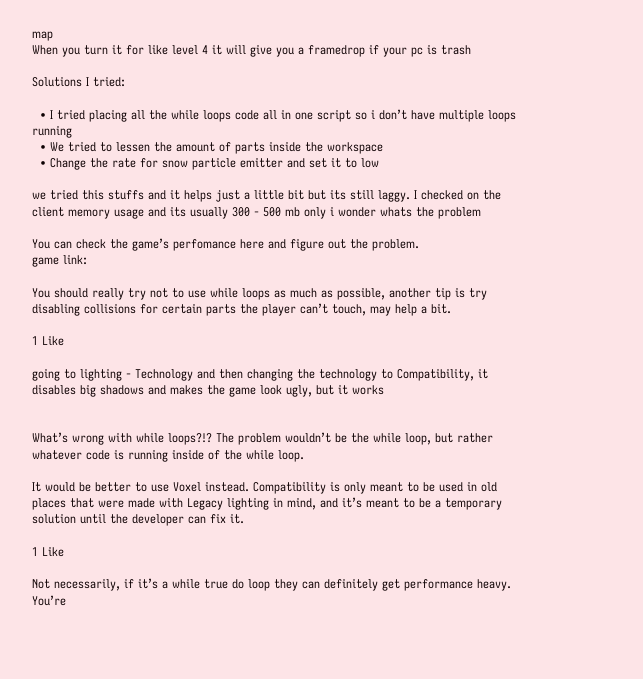map
When you turn it for like level 4 it will give you a framedrop if your pc is trash

Solutions I tried:

  • I tried placing all the while loops code all in one script so i don’t have multiple loops running
  • We tried to lessen the amount of parts inside the workspace
  • Change the rate for snow particle emitter and set it to low

we tried this stuffs and it helps just a little bit but its still laggy. I checked on the client memory usage and its usually 300 - 500 mb only i wonder whats the problem

You can check the game’s perfomance here and figure out the problem.
game link:

You should really try not to use while loops as much as possible, another tip is try disabling collisions for certain parts the player can’t touch, may help a bit.

1 Like

going to lighting - Technology and then changing the technology to Compatibility, it disables big shadows and makes the game look ugly, but it works


What’s wrong with while loops?!? The problem wouldn’t be the while loop, but rather whatever code is running inside of the while loop.

It would be better to use Voxel instead. Compatibility is only meant to be used in old places that were made with Legacy lighting in mind, and it’s meant to be a temporary solution until the developer can fix it.

1 Like

Not necessarily, if it’s a while true do loop they can definitely get performance heavy. You’re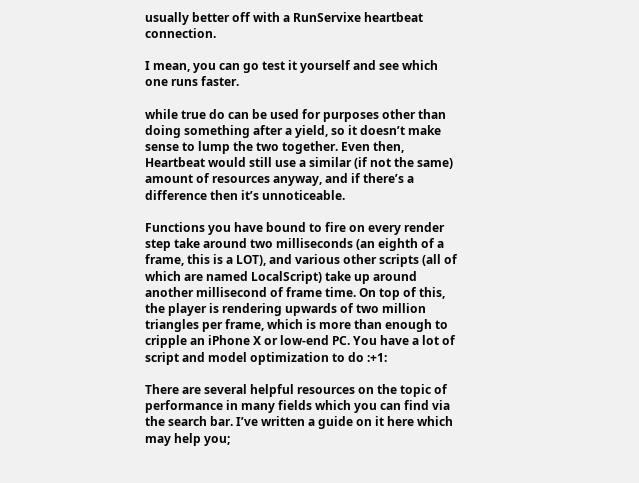usually better off with a RunServixe heartbeat connection.

I mean, you can go test it yourself and see which one runs faster.

while true do can be used for purposes other than doing something after a yield, so it doesn’t make sense to lump the two together. Even then, Heartbeat would still use a similar (if not the same) amount of resources anyway, and if there’s a difference then it’s unnoticeable.

Functions you have bound to fire on every render step take around two milliseconds (an eighth of a frame, this is a LOT), and various other scripts (all of which are named LocalScript) take up around another millisecond of frame time. On top of this, the player is rendering upwards of two million triangles per frame, which is more than enough to cripple an iPhone X or low-end PC. You have a lot of script and model optimization to do :+1:

There are several helpful resources on the topic of performance in many fields which you can find via the search bar. I’ve written a guide on it here which may help you;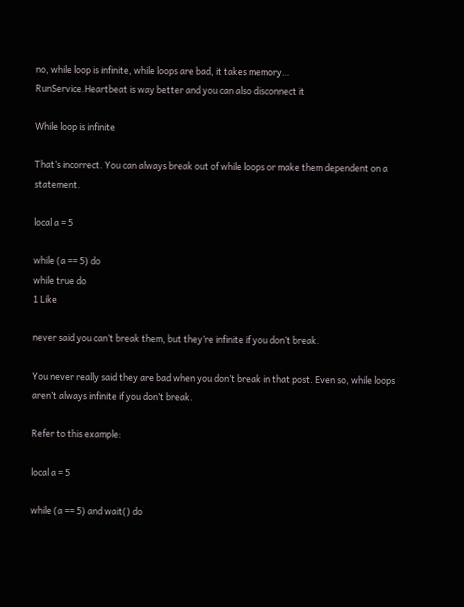no, while loop is infinite, while loops are bad, it takes memory…
RunService.Heartbeat is way better and you can also disconnect it

While loop is infinite

That’s incorrect. You can always break out of while loops or make them dependent on a statement.

local a = 5

while (a == 5) do
while true do
1 Like

never said you can’t break them, but they’re infinite if you don’t break.

You never really said they are bad when you don’t break in that post. Even so, while loops aren’t always infinite if you don’t break.

Refer to this example:

local a = 5

while (a == 5) and wait() do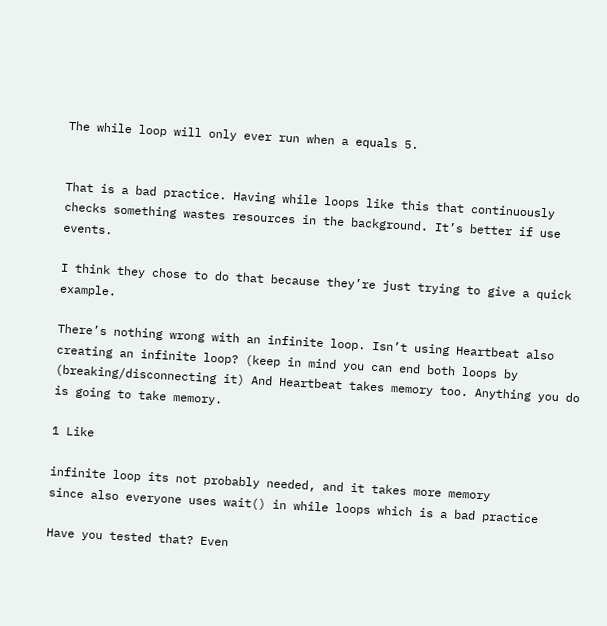The while loop will only ever run when a equals 5.


That is a bad practice. Having while loops like this that continuously checks something wastes resources in the background. It’s better if use events.

I think they chose to do that because they’re just trying to give a quick example.

There’s nothing wrong with an infinite loop. Isn’t using Heartbeat also creating an infinite loop? (keep in mind you can end both loops by (breaking/disconnecting it) And Heartbeat takes memory too. Anything you do is going to take memory.

1 Like

infinite loop its not probably needed, and it takes more memory
since also everyone uses wait() in while loops which is a bad practice

Have you tested that? Even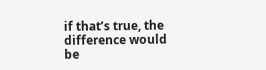if that’s true, the difference would be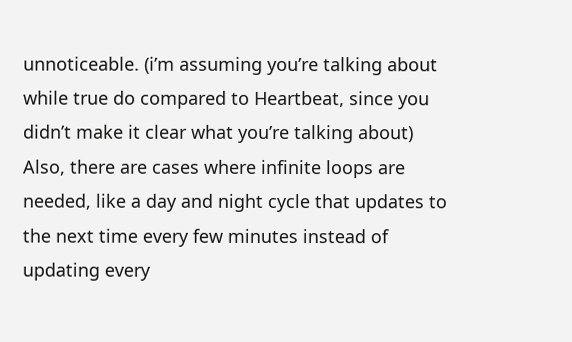unnoticeable. (i’m assuming you’re talking about while true do compared to Heartbeat, since you didn’t make it clear what you’re talking about)
Also, there are cases where infinite loops are
needed, like a day and night cycle that updates to the next time every few minutes instead of updating every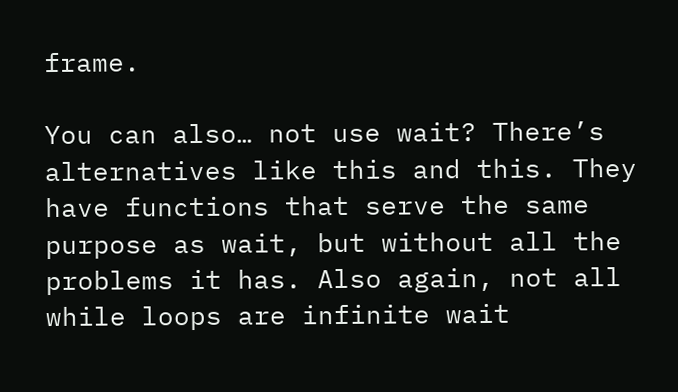frame.

You can also… not use wait? There’s alternatives like this and this. They have functions that serve the same purpose as wait, but without all the problems it has. Also again, not all while loops are infinite wait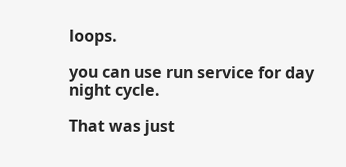loops.

you can use run service for day night cycle.

That was just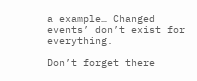a example… Changed events’ don’t exist for everything.

Don’t forget there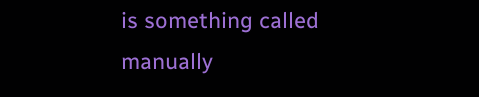is something called manually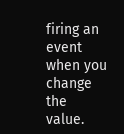firing an event when you change the value.